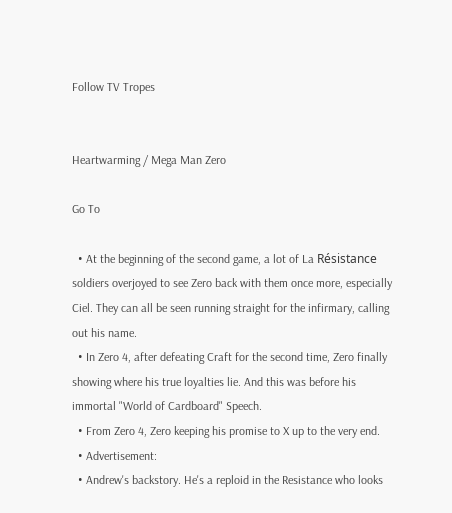Follow TV Tropes


Heartwarming / Mega Man Zero

Go To

  • At the beginning of the second game, a lot of La Résistance soldiers overjoyed to see Zero back with them once more, especially Ciel. They can all be seen running straight for the infirmary, calling out his name.
  • In Zero 4, after defeating Craft for the second time, Zero finally showing where his true loyalties lie. And this was before his immortal "World of Cardboard" Speech.
  • From Zero 4, Zero keeping his promise to X up to the very end.
  • Advertisement:
  • Andrew's backstory. He's a reploid in the Resistance who looks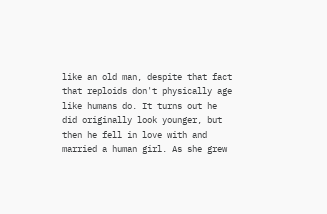like an old man, despite that fact that reploids don't physically age like humans do. It turns out he did originally look younger, but then he fell in love with and married a human girl. As she grew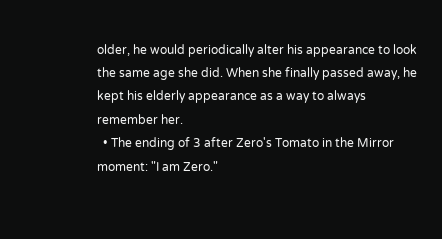older, he would periodically alter his appearance to look the same age she did. When she finally passed away, he kept his elderly appearance as a way to always remember her.
  • The ending of 3 after Zero's Tomato in the Mirror moment: "I am Zero."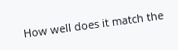How well does it match the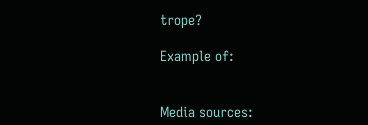trope?

Example of:


Media sources: